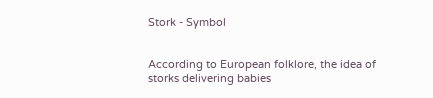Stork - Symbol


According to European folklore, the idea of storks delivering babies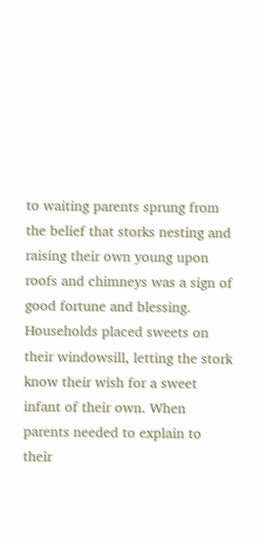to waiting parents sprung from the belief that storks nesting and raising their own young upon roofs and chimneys was a sign of good fortune and blessing. Households placed sweets on their windowsill, letting the stork know their wish for a sweet infant of their own. When parents needed to explain to their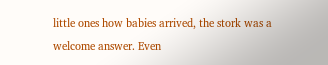little ones how babies arrived, the stork was a welcome answer. Even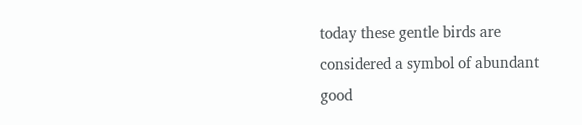today these gentle birds are considered a symbol of abundant good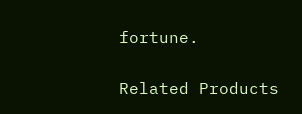fortune.

Related Products